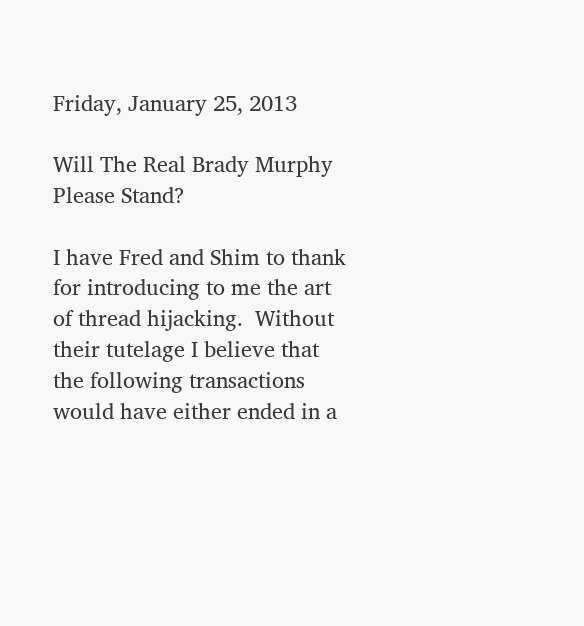Friday, January 25, 2013

Will The Real Brady Murphy Please Stand?

I have Fred and Shim to thank for introducing to me the art of thread hijacking.  Without their tutelage I believe that the following transactions would have either ended in a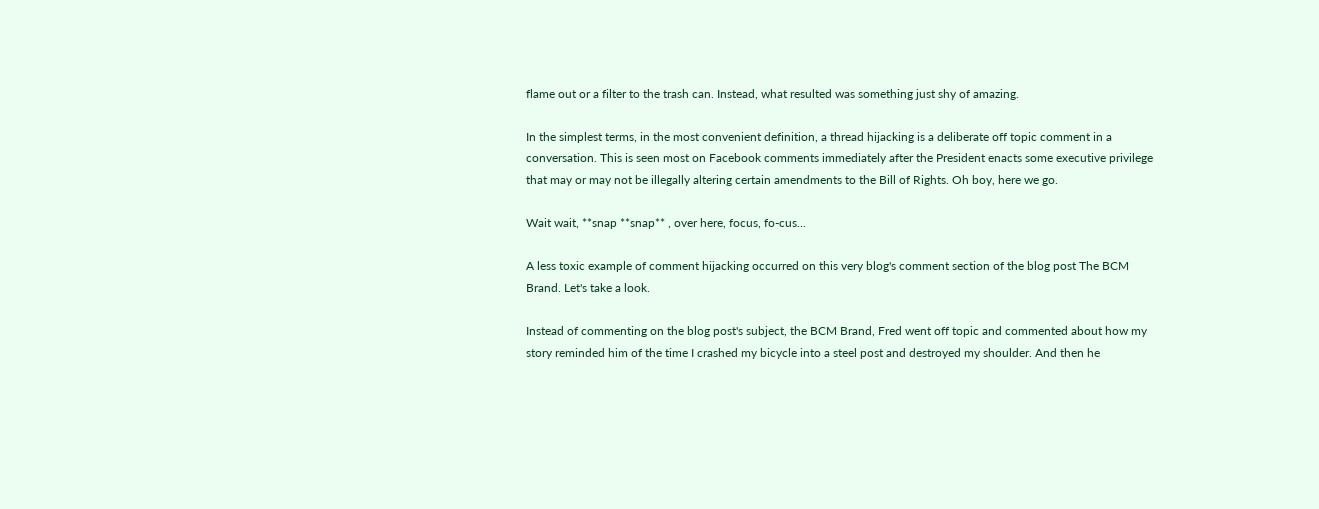flame out or a filter to the trash can. Instead, what resulted was something just shy of amazing.

In the simplest terms, in the most convenient definition, a thread hijacking is a deliberate off topic comment in a conversation. This is seen most on Facebook comments immediately after the President enacts some executive privilege that may or may not be illegally altering certain amendments to the Bill of Rights. Oh boy, here we go.

Wait wait, **snap **snap** , over here, focus, fo-cus...

A less toxic example of comment hijacking occurred on this very blog's comment section of the blog post The BCM Brand. Let's take a look.

Instead of commenting on the blog post's subject, the BCM Brand, Fred went off topic and commented about how my story reminded him of the time I crashed my bicycle into a steel post and destroyed my shoulder. And then he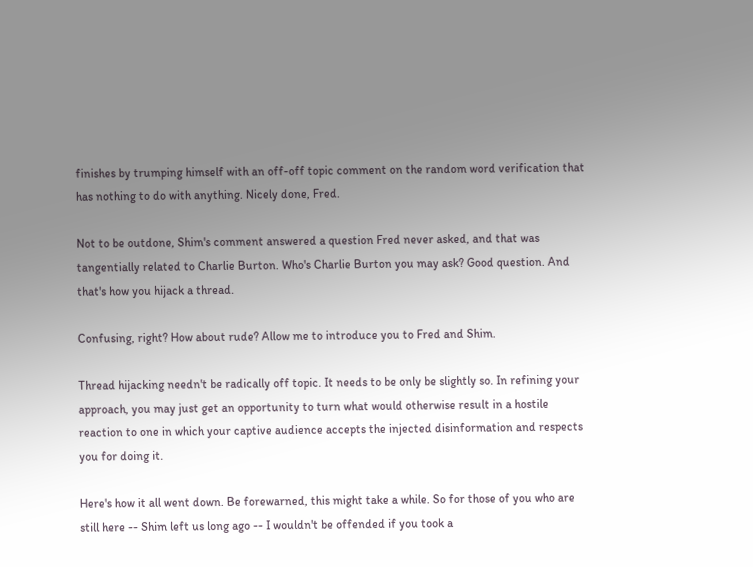finishes by trumping himself with an off-off topic comment on the random word verification that has nothing to do with anything. Nicely done, Fred.

Not to be outdone, Shim's comment answered a question Fred never asked, and that was tangentially related to Charlie Burton. Who's Charlie Burton you may ask? Good question. And that's how you hijack a thread.

Confusing, right? How about rude? Allow me to introduce you to Fred and Shim.

Thread hijacking needn't be radically off topic. It needs to be only be slightly so. In refining your approach, you may just get an opportunity to turn what would otherwise result in a hostile reaction to one in which your captive audience accepts the injected disinformation and respects you for doing it.

Here's how it all went down. Be forewarned, this might take a while. So for those of you who are still here -- Shim left us long ago -- I wouldn't be offended if you took a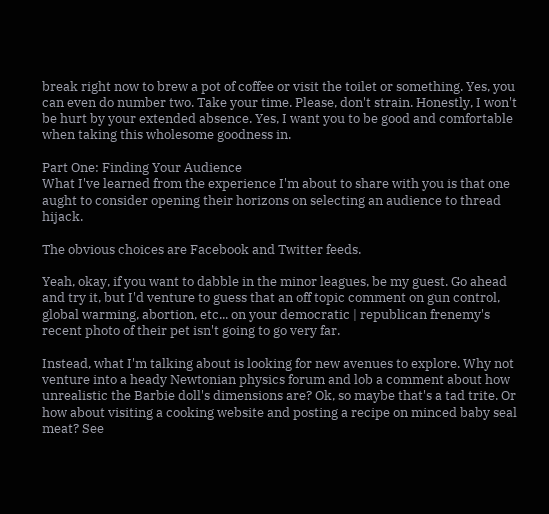break right now to brew a pot of coffee or visit the toilet or something. Yes, you can even do number two. Take your time. Please, don't strain. Honestly, I won't be hurt by your extended absence. Yes, I want you to be good and comfortable when taking this wholesome goodness in.

Part One: Finding Your Audience
What I've learned from the experience I'm about to share with you is that one aught to consider opening their horizons on selecting an audience to thread hijack.

The obvious choices are Facebook and Twitter feeds.

Yeah, okay, if you want to dabble in the minor leagues, be my guest. Go ahead and try it, but I'd venture to guess that an off topic comment on gun control, global warming, abortion, etc... on your democratic | republican frenemy's recent photo of their pet isn't going to go very far.

Instead, what I'm talking about is looking for new avenues to explore. Why not venture into a heady Newtonian physics forum and lob a comment about how unrealistic the Barbie doll's dimensions are? Ok, so maybe that's a tad trite. Or how about visiting a cooking website and posting a recipe on minced baby seal meat? See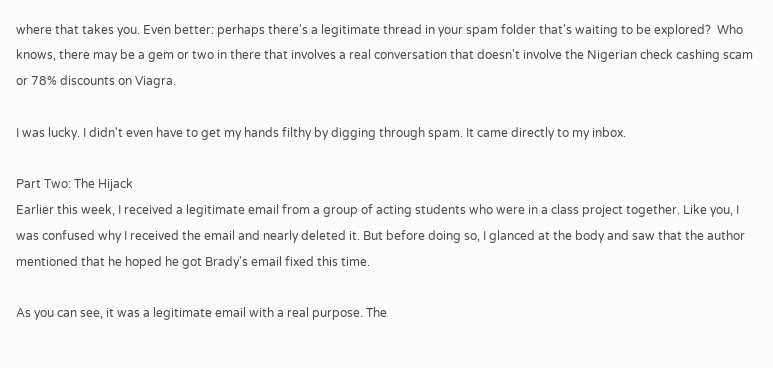where that takes you. Even better: perhaps there's a legitimate thread in your spam folder that's waiting to be explored?  Who knows, there may be a gem or two in there that involves a real conversation that doesn't involve the Nigerian check cashing scam or 78% discounts on Viagra.

I was lucky. I didn't even have to get my hands filthy by digging through spam. It came directly to my inbox.

Part Two: The Hijack
Earlier this week, I received a legitimate email from a group of acting students who were in a class project together. Like you, I was confused why I received the email and nearly deleted it. But before doing so, I glanced at the body and saw that the author mentioned that he hoped he got Brady's email fixed this time.

As you can see, it was a legitimate email with a real purpose. The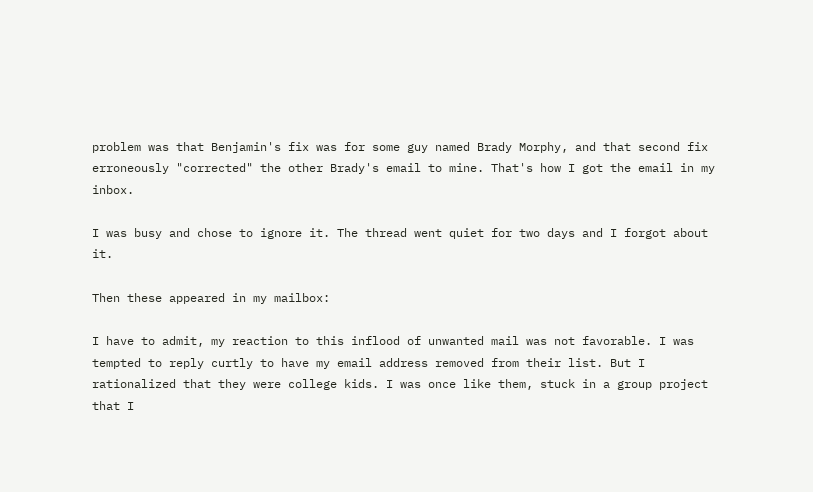problem was that Benjamin's fix was for some guy named Brady Morphy, and that second fix erroneously "corrected" the other Brady's email to mine. That's how I got the email in my inbox.

I was busy and chose to ignore it. The thread went quiet for two days and I forgot about it.

Then these appeared in my mailbox:

I have to admit, my reaction to this inflood of unwanted mail was not favorable. I was tempted to reply curtly to have my email address removed from their list. But I rationalized that they were college kids. I was once like them, stuck in a group project that I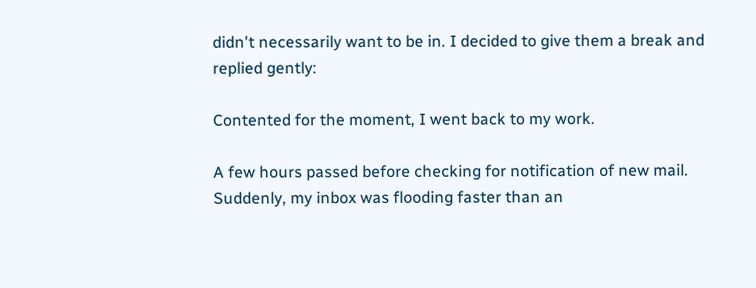didn't necessarily want to be in. I decided to give them a break and replied gently:

Contented for the moment, I went back to my work.

A few hours passed before checking for notification of new mail. Suddenly, my inbox was flooding faster than an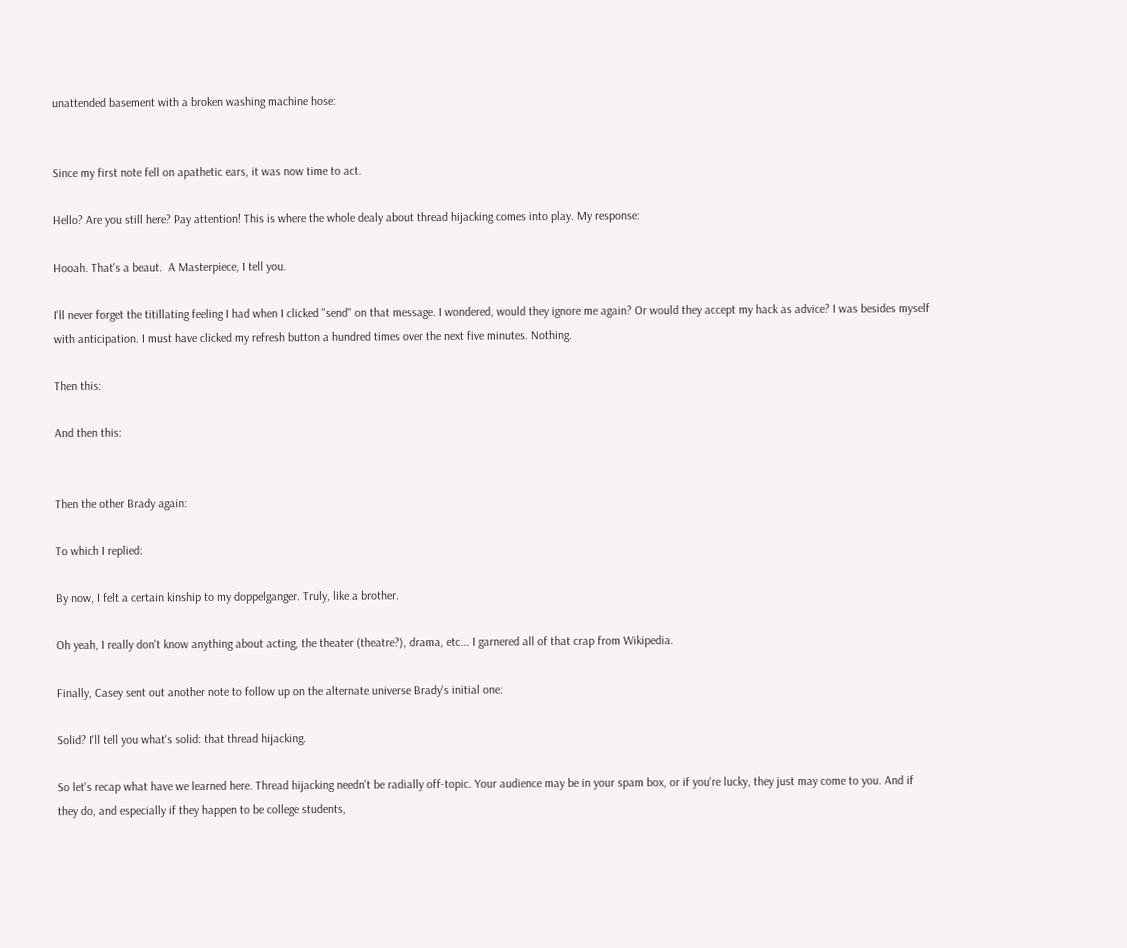unattended basement with a broken washing machine hose:


Since my first note fell on apathetic ears, it was now time to act.

Hello? Are you still here? Pay attention! This is where the whole dealy about thread hijacking comes into play. My response:

Hooah. That's a beaut.  A Masterpiece, I tell you.

I'll never forget the titillating feeling I had when I clicked "send" on that message. I wondered, would they ignore me again? Or would they accept my hack as advice? I was besides myself with anticipation. I must have clicked my refresh button a hundred times over the next five minutes. Nothing.

Then this:

And then this:


Then the other Brady again:

To which I replied:

By now, I felt a certain kinship to my doppelganger. Truly, like a brother.

Oh yeah, I really don't know anything about acting, the theater (theatre?), drama, etc... I garnered all of that crap from Wikipedia.

Finally, Casey sent out another note to follow up on the alternate universe Brady's initial one:

Solid? I'll tell you what's solid: that thread hijacking.

So let's recap what have we learned here. Thread hijacking needn't be radially off-topic. Your audience may be in your spam box, or if you're lucky, they just may come to you. And if they do, and especially if they happen to be college students,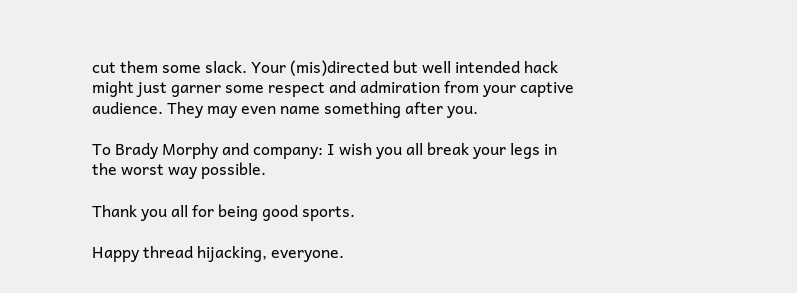cut them some slack. Your (mis)directed but well intended hack might just garner some respect and admiration from your captive audience. They may even name something after you.

To Brady Morphy and company: I wish you all break your legs in the worst way possible.

Thank you all for being good sports.

Happy thread hijacking, everyone.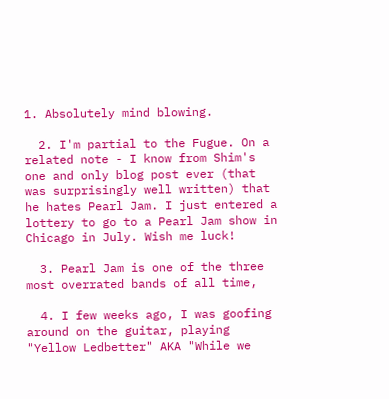1. Absolutely mind blowing.

  2. I'm partial to the Fugue. On a related note - I know from Shim's one and only blog post ever (that was surprisingly well written) that he hates Pearl Jam. I just entered a lottery to go to a Pearl Jam show in Chicago in July. Wish me luck!

  3. Pearl Jam is one of the three most overrated bands of all time,

  4. I few weeks ago, I was goofing around on the guitar, playing "Yellow Ledbetter" AKA "While we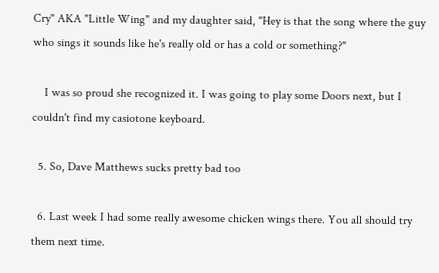Cry" AKA "Little Wing" and my daughter said, "Hey is that the song where the guy who sings it sounds like he's really old or has a cold or something?"

    I was so proud she recognized it. I was going to play some Doors next, but I couldn't find my casiotone keyboard.

  5. So, Dave Matthews sucks pretty bad too

  6. Last week I had some really awesome chicken wings there. You all should try them next time.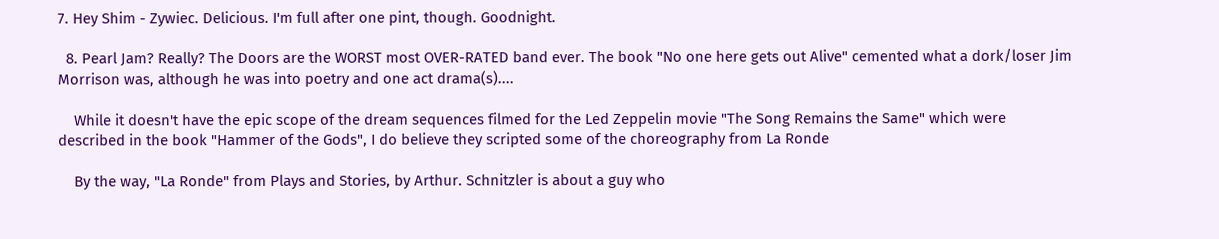7. Hey Shim - Zywiec. Delicious. I'm full after one pint, though. Goodnight.

  8. Pearl Jam? Really? The Doors are the WORST most OVER-RATED band ever. The book "No one here gets out Alive" cemented what a dork/loser Jim Morrison was, although he was into poetry and one act drama(s)....

    While it doesn't have the epic scope of the dream sequences filmed for the Led Zeppelin movie "The Song Remains the Same" which were described in the book "Hammer of the Gods", I do believe they scripted some of the choreography from La Ronde

    By the way, "La Ronde" from Plays and Stories, by Arthur. Schnitzler is about a guy who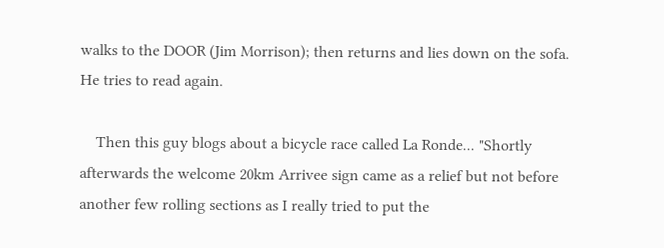walks to the DOOR (Jim Morrison); then returns and lies down on the sofa. He tries to read again.

    Then this guy blogs about a bicycle race called La Ronde... "Shortly afterwards the welcome 20km Arrivee sign came as a relief but not before another few rolling sections as I really tried to put the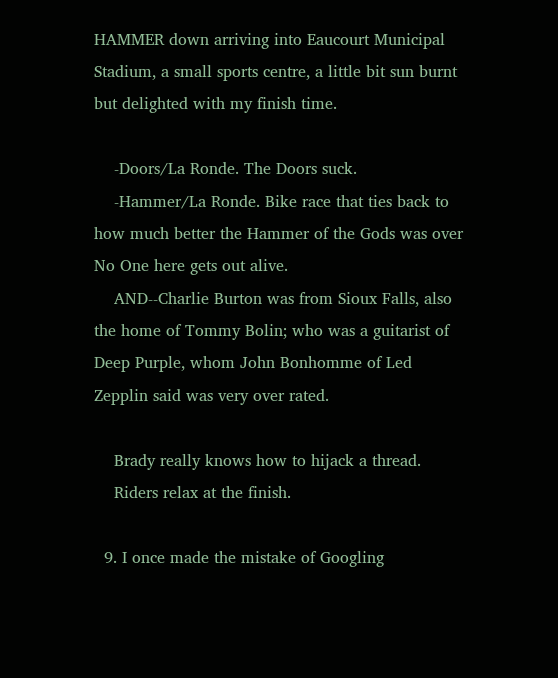HAMMER down arriving into Eaucourt Municipal Stadium, a small sports centre, a little bit sun burnt but delighted with my finish time.

    -Doors/La Ronde. The Doors suck.
    -Hammer/La Ronde. Bike race that ties back to how much better the Hammer of the Gods was over No One here gets out alive.
    AND--Charlie Burton was from Sioux Falls, also the home of Tommy Bolin; who was a guitarist of Deep Purple, whom John Bonhomme of Led Zepplin said was very over rated.

    Brady really knows how to hijack a thread.
    Riders relax at the finish.

  9. I once made the mistake of Googling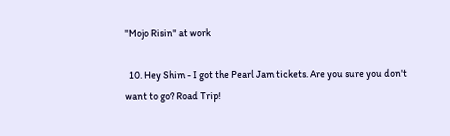"Mojo Risin" at work

  10. Hey Shim - I got the Pearl Jam tickets. Are you sure you don't want to go? Road Trip!